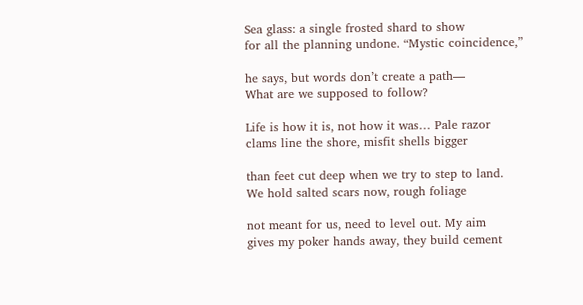Sea glass: a single frosted shard to show
for all the planning undone. “Mystic coincidence,”

he says, but words don’t create a path—
What are we supposed to follow?

Life is how it is, not how it was… Pale razor
clams line the shore, misfit shells bigger

than feet cut deep when we try to step to land.
We hold salted scars now, rough foliage

not meant for us, need to level out. My aim
gives my poker hands away, they build cement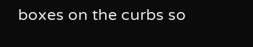boxes on the curbs so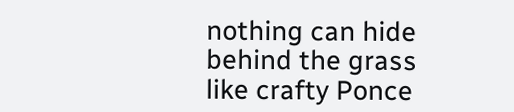nothing can hide
behind the grass like crafty Ponce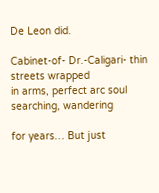De Leon did.

Cabinet-of- Dr.-Caligari- thin streets wrapped
in arms, perfect arc soul searching, wandering

for years… But just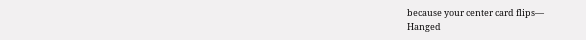because your center card flips—
Hanged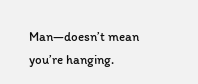Man—doesn’t mean you’re hanging.